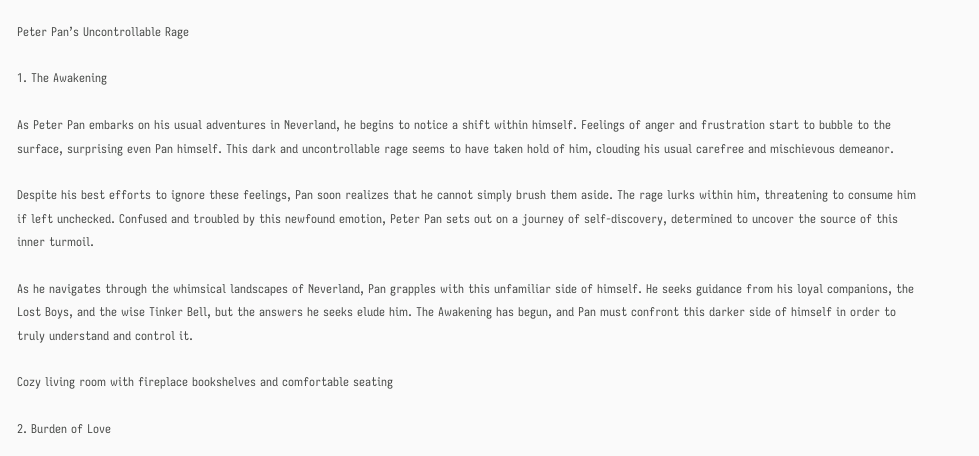Peter Pan’s Uncontrollable Rage

1. The Awakening

As Peter Pan embarks on his usual adventures in Neverland, he begins to notice a shift within himself. Feelings of anger and frustration start to bubble to the surface, surprising even Pan himself. This dark and uncontrollable rage seems to have taken hold of him, clouding his usual carefree and mischievous demeanor.

Despite his best efforts to ignore these feelings, Pan soon realizes that he cannot simply brush them aside. The rage lurks within him, threatening to consume him if left unchecked. Confused and troubled by this newfound emotion, Peter Pan sets out on a journey of self-discovery, determined to uncover the source of this inner turmoil.

As he navigates through the whimsical landscapes of Neverland, Pan grapples with this unfamiliar side of himself. He seeks guidance from his loyal companions, the Lost Boys, and the wise Tinker Bell, but the answers he seeks elude him. The Awakening has begun, and Pan must confront this darker side of himself in order to truly understand and control it.

Cozy living room with fireplace bookshelves and comfortable seating

2. Burden of Love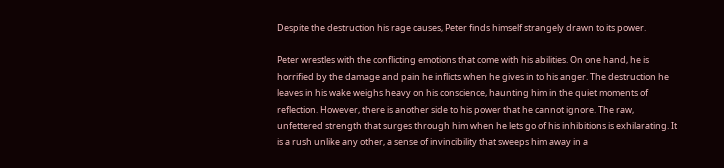Despite the destruction his rage causes, Peter finds himself strangely drawn to its power.

Peter wrestles with the conflicting emotions that come with his abilities. On one hand, he is horrified by the damage and pain he inflicts when he gives in to his anger. The destruction he leaves in his wake weighs heavy on his conscience, haunting him in the quiet moments of reflection. However, there is another side to his power that he cannot ignore. The raw, unfettered strength that surges through him when he lets go of his inhibitions is exhilarating. It is a rush unlike any other, a sense of invincibility that sweeps him away in a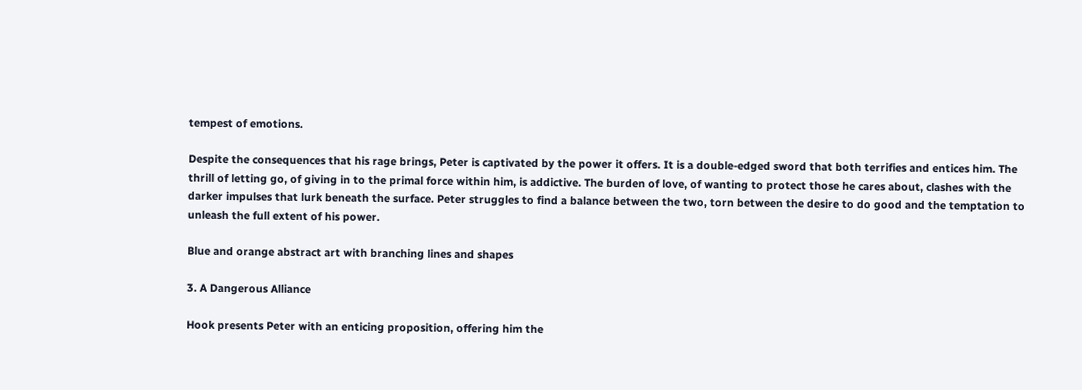tempest of emotions.

Despite the consequences that his rage brings, Peter is captivated by the power it offers. It is a double-edged sword that both terrifies and entices him. The thrill of letting go, of giving in to the primal force within him, is addictive. The burden of love, of wanting to protect those he cares about, clashes with the darker impulses that lurk beneath the surface. Peter struggles to find a balance between the two, torn between the desire to do good and the temptation to unleash the full extent of his power.

Blue and orange abstract art with branching lines and shapes

3. A Dangerous Alliance

Hook presents Peter with an enticing proposition, offering him the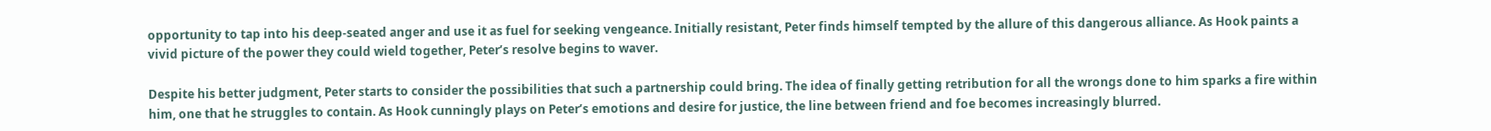opportunity to tap into his deep-seated anger and use it as fuel for seeking vengeance. Initially resistant, Peter finds himself tempted by the allure of this dangerous alliance. As Hook paints a vivid picture of the power they could wield together, Peter’s resolve begins to waver.

Despite his better judgment, Peter starts to consider the possibilities that such a partnership could bring. The idea of finally getting retribution for all the wrongs done to him sparks a fire within him, one that he struggles to contain. As Hook cunningly plays on Peter’s emotions and desire for justice, the line between friend and foe becomes increasingly blurred.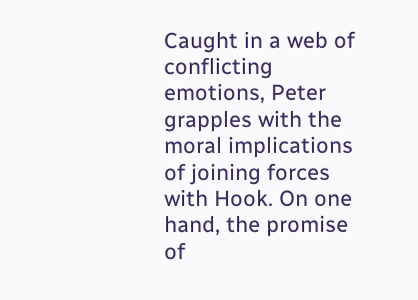Caught in a web of conflicting emotions, Peter grapples with the moral implications of joining forces with Hook. On one hand, the promise of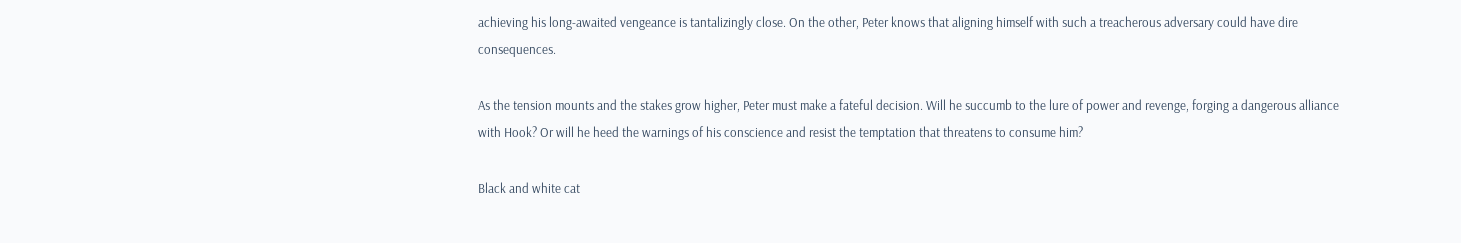achieving his long-awaited vengeance is tantalizingly close. On the other, Peter knows that aligning himself with such a treacherous adversary could have dire consequences.

As the tension mounts and the stakes grow higher, Peter must make a fateful decision. Will he succumb to the lure of power and revenge, forging a dangerous alliance with Hook? Or will he heed the warnings of his conscience and resist the temptation that threatens to consume him?

Black and white cat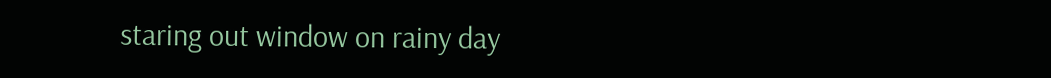staring out window on rainy day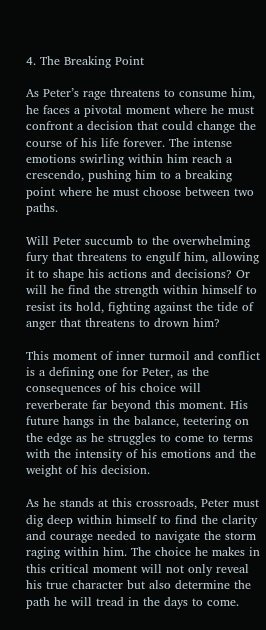4. The Breaking Point

As Peter’s rage threatens to consume him, he faces a pivotal moment where he must confront a decision that could change the course of his life forever. The intense emotions swirling within him reach a crescendo, pushing him to a breaking point where he must choose between two paths.

Will Peter succumb to the overwhelming fury that threatens to engulf him, allowing it to shape his actions and decisions? Or will he find the strength within himself to resist its hold, fighting against the tide of anger that threatens to drown him?

This moment of inner turmoil and conflict is a defining one for Peter, as the consequences of his choice will reverberate far beyond this moment. His future hangs in the balance, teetering on the edge as he struggles to come to terms with the intensity of his emotions and the weight of his decision.

As he stands at this crossroads, Peter must dig deep within himself to find the clarity and courage needed to navigate the storm raging within him. The choice he makes in this critical moment will not only reveal his true character but also determine the path he will tread in the days to come.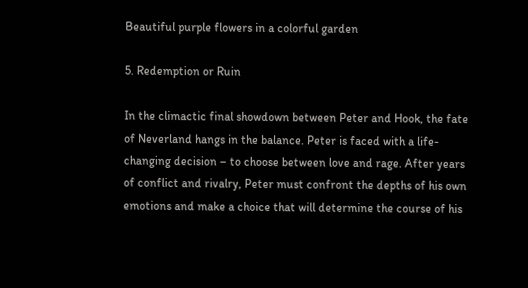Beautiful purple flowers in a colorful garden

5. Redemption or Ruin

In the climactic final showdown between Peter and Hook, the fate of Neverland hangs in the balance. Peter is faced with a life-changing decision – to choose between love and rage. After years of conflict and rivalry, Peter must confront the depths of his own emotions and make a choice that will determine the course of his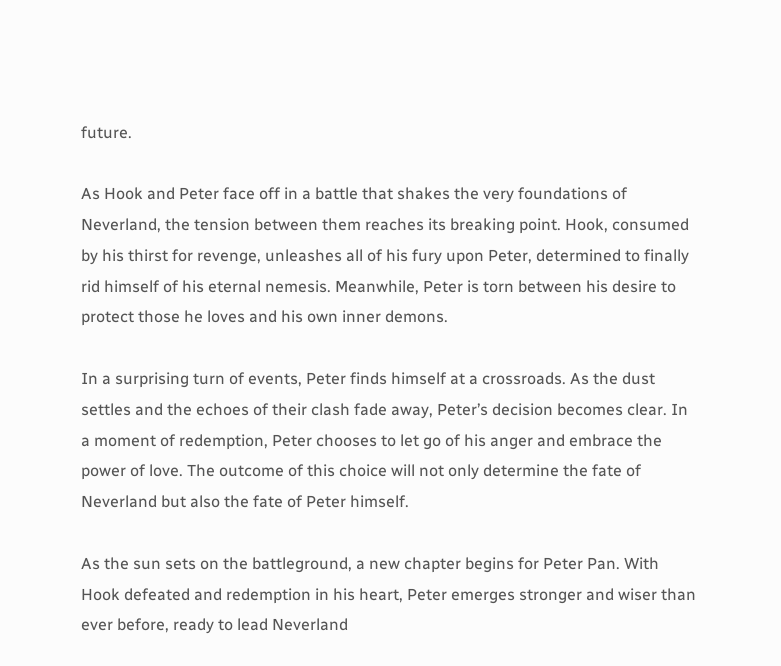future.

As Hook and Peter face off in a battle that shakes the very foundations of Neverland, the tension between them reaches its breaking point. Hook, consumed by his thirst for revenge, unleashes all of his fury upon Peter, determined to finally rid himself of his eternal nemesis. Meanwhile, Peter is torn between his desire to protect those he loves and his own inner demons.

In a surprising turn of events, Peter finds himself at a crossroads. As the dust settles and the echoes of their clash fade away, Peter’s decision becomes clear. In a moment of redemption, Peter chooses to let go of his anger and embrace the power of love. The outcome of this choice will not only determine the fate of Neverland but also the fate of Peter himself.

As the sun sets on the battleground, a new chapter begins for Peter Pan. With Hook defeated and redemption in his heart, Peter emerges stronger and wiser than ever before, ready to lead Neverland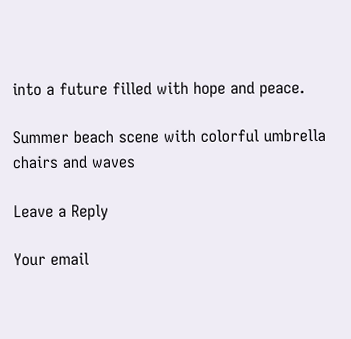into a future filled with hope and peace.

Summer beach scene with colorful umbrella chairs and waves

Leave a Reply

Your email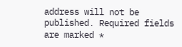address will not be published. Required fields are marked *